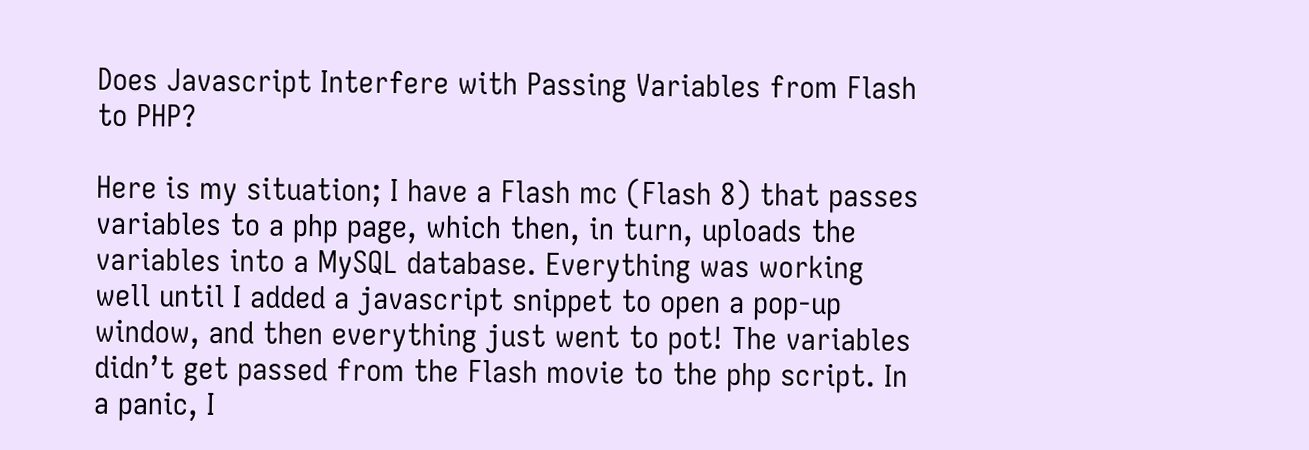Does Javascript Interfere with Passing Variables from Flash to PHP?

Here is my situation; I have a Flash mc (Flash 8) that passes variables to a php page, which then, in turn, uploads the variables into a MySQL database. Everything was working well until I added a javascript snippet to open a pop-up window, and then everything just went to pot! The variables didn’t get passed from the Flash movie to the php script. In a panic, I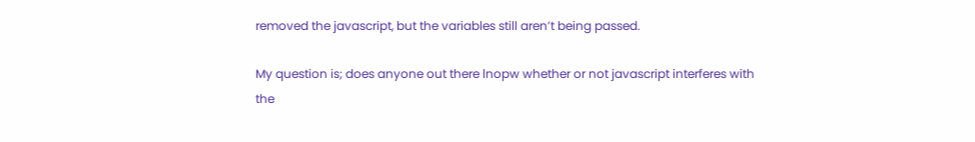removed the javascript, but the variables still aren’t being passed.

My question is; does anyone out there lnopw whether or not javascript interferes with the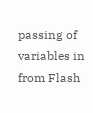passing of variables in from Flash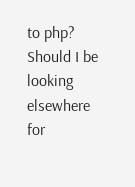to php? Should I be looking elsewhere for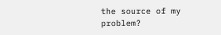the source of my problem?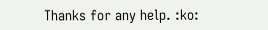Thanks for any help. :ko: